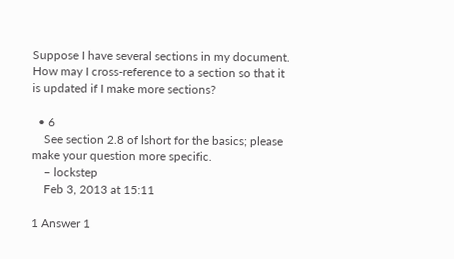Suppose I have several sections in my document. How may I cross-reference to a section so that it is updated if I make more sections?

  • 6
    See section 2.8 of lshort for the basics; please make your question more specific.
    – lockstep
    Feb 3, 2013 at 15:11

1 Answer 1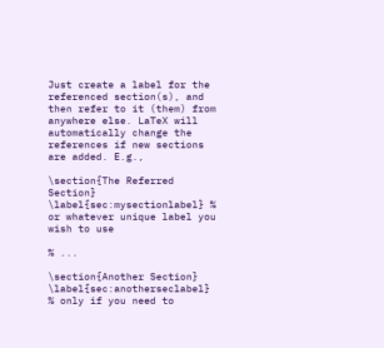Just create a label for the referenced section(s), and then refer to it (them) from anywhere else. LaTeX will automatically change the references if new sections are added. E.g.,

\section{The Referred Section}
\label{sec:mysectionlabel} % or whatever unique label you wish to use

% ...

\section{Another Section}
\label{sec:anotherseclabel}  % only if you need to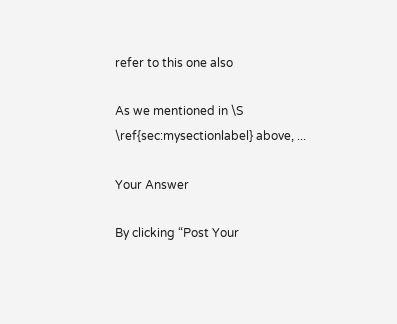refer to this one also

As we mentioned in \S \ref{sec:mysectionlabel} above, ...

Your Answer

By clicking “Post Your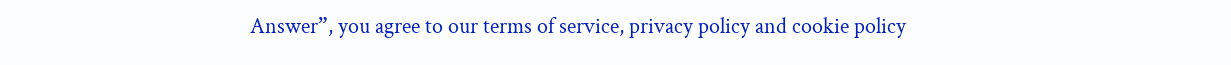Answer”, you agree to our terms of service, privacy policy and cookie policy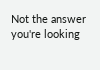Not the answer you're looking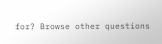for? Browse other questions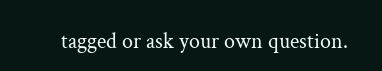tagged or ask your own question.